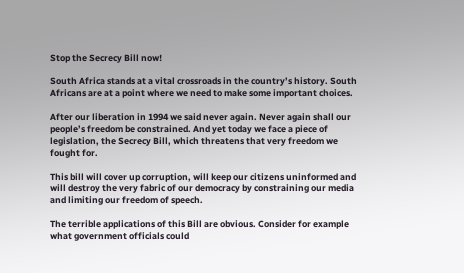Stop the Secrecy Bill now!

South Africa stands at a vital crossroads in the country’s history. South Africans are at a point where we need to make some important choices.

After our liberation in 1994 we said never again. Never again shall our people’s freedom be constrained. And yet today we face a piece of legislation, the Secrecy Bill, which threatens that very freedom we fought for.

This bill will cover up corruption, will keep our citizens uninformed and will destroy the very fabric of our democracy by constraining our media and limiting our freedom of speech.

The terrible applications of this Bill are obvious. Consider for example what government officials could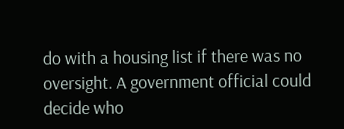do with a housing list if there was no oversight. A government official could decide who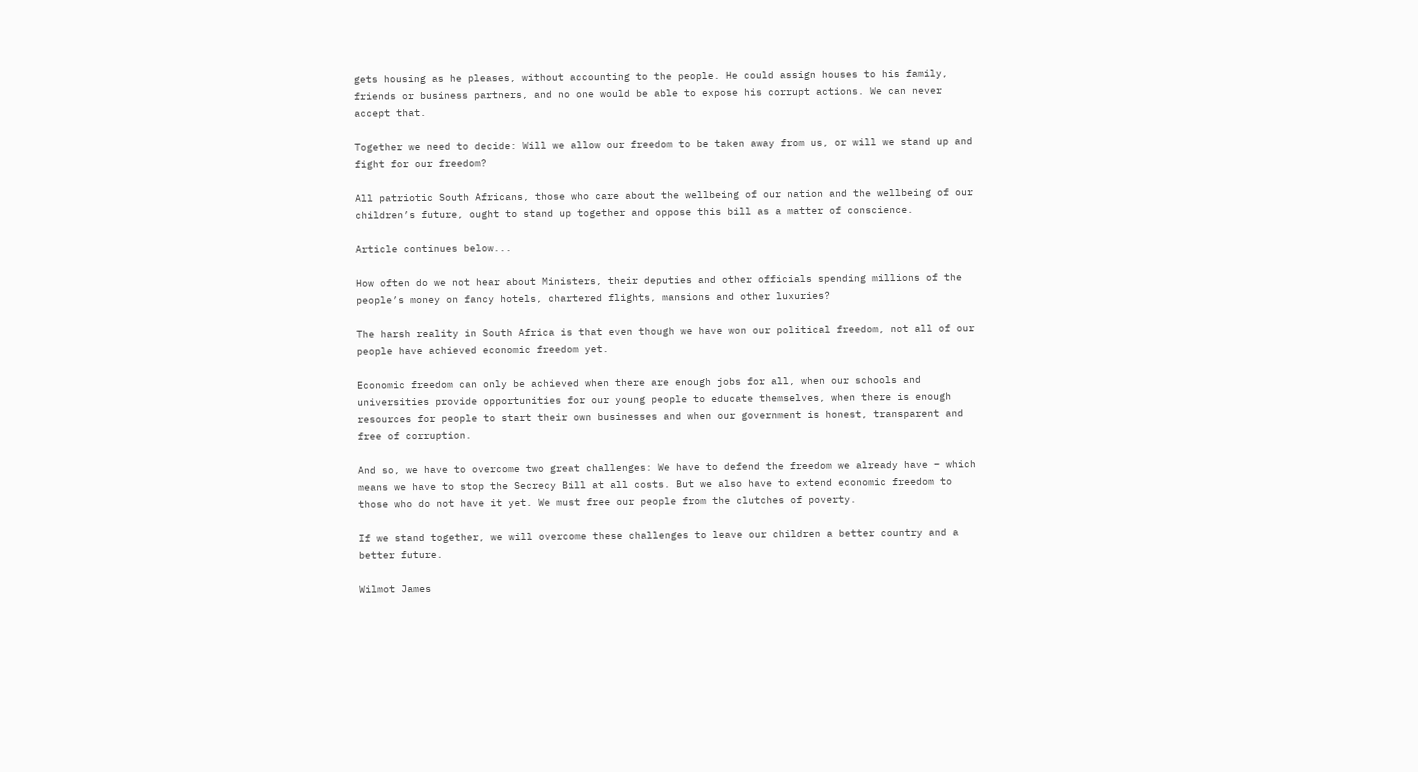gets housing as he pleases, without accounting to the people. He could assign houses to his family, friends or business partners, and no one would be able to expose his corrupt actions. We can never accept that.

Together we need to decide: Will we allow our freedom to be taken away from us, or will we stand up and fight for our freedom?

All patriotic South Africans, those who care about the wellbeing of our nation and the wellbeing of our children’s future, ought to stand up together and oppose this bill as a matter of conscience.

Article continues below...

How often do we not hear about Ministers, their deputies and other officials spending millions of the people’s money on fancy hotels, chartered flights, mansions and other luxuries?

The harsh reality in South Africa is that even though we have won our political freedom, not all of our people have achieved economic freedom yet.

Economic freedom can only be achieved when there are enough jobs for all, when our schools and universities provide opportunities for our young people to educate themselves, when there is enough resources for people to start their own businesses and when our government is honest, transparent and free of corruption.

And so, we have to overcome two great challenges: We have to defend the freedom we already have – which means we have to stop the Secrecy Bill at all costs. But we also have to extend economic freedom to those who do not have it yet. We must free our people from the clutches of poverty.

If we stand together, we will overcome these challenges to leave our children a better country and a better future.

Wilmot James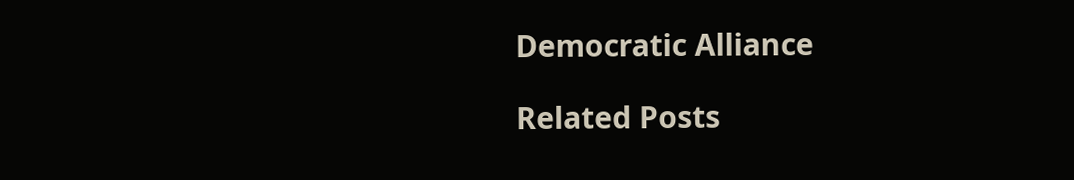Democratic Alliance

Related Posts